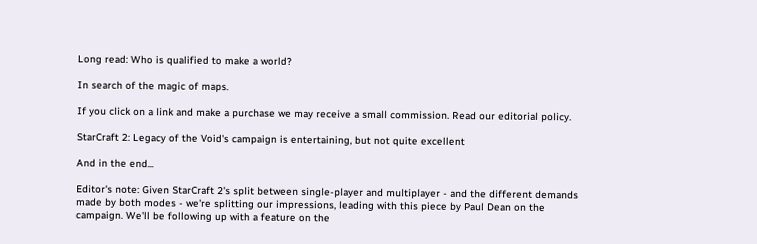Long read: Who is qualified to make a world?

In search of the magic of maps.

If you click on a link and make a purchase we may receive a small commission. Read our editorial policy.

StarCraft 2: Legacy of the Void's campaign is entertaining, but not quite excellent

And in the end...

Editor's note: Given StarCraft 2's split between single-player and multiplayer - and the different demands made by both modes - we're splitting our impressions, leading with this piece by Paul Dean on the campaign. We'll be following up with a feature on the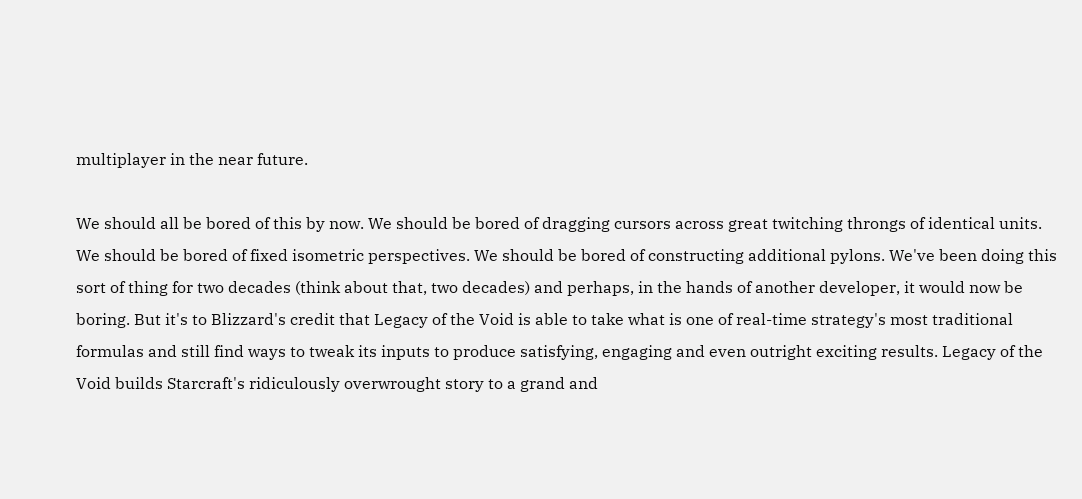multiplayer in the near future.

We should all be bored of this by now. We should be bored of dragging cursors across great twitching throngs of identical units. We should be bored of fixed isometric perspectives. We should be bored of constructing additional pylons. We've been doing this sort of thing for two decades (think about that, two decades) and perhaps, in the hands of another developer, it would now be boring. But it's to Blizzard's credit that Legacy of the Void is able to take what is one of real-time strategy's most traditional formulas and still find ways to tweak its inputs to produce satisfying, engaging and even outright exciting results. Legacy of the Void builds Starcraft's ridiculously overwrought story to a grand and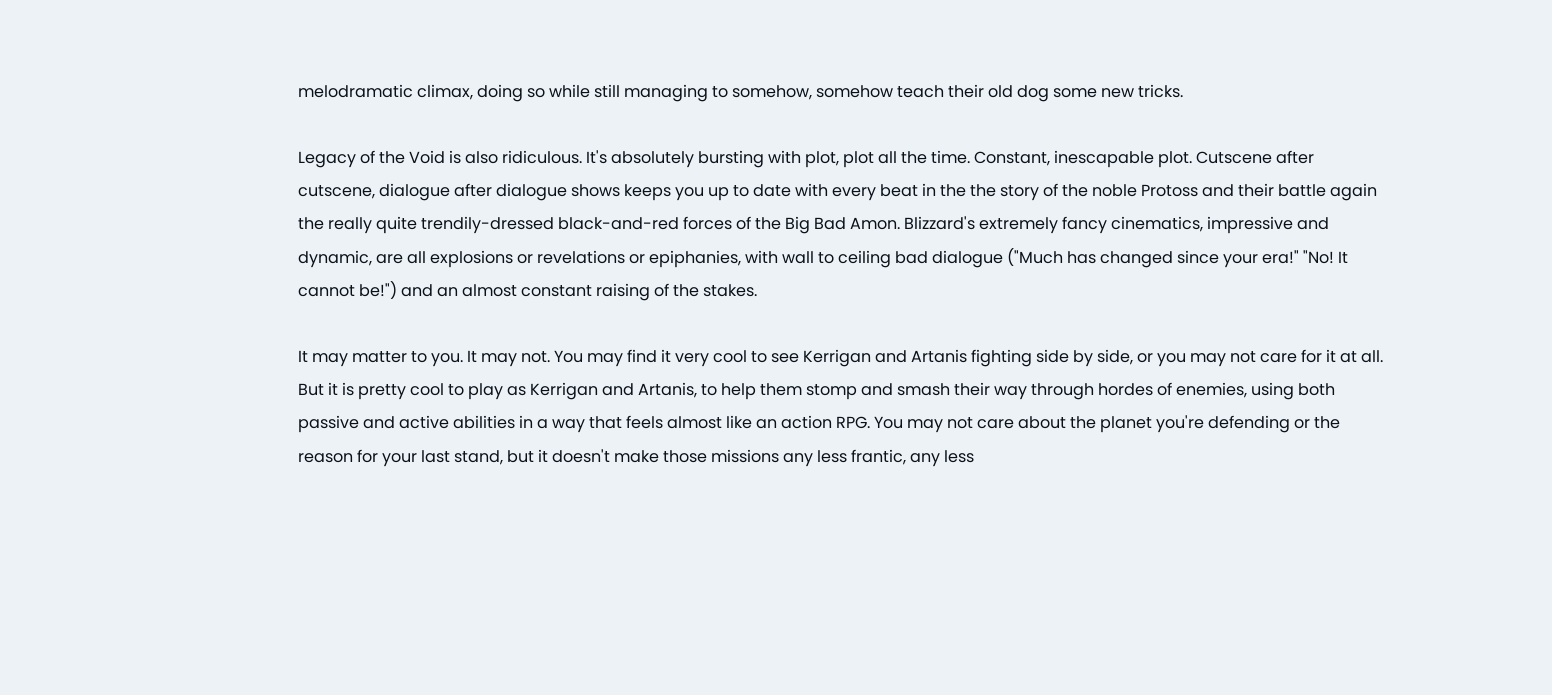melodramatic climax, doing so while still managing to somehow, somehow teach their old dog some new tricks.

Legacy of the Void is also ridiculous. It's absolutely bursting with plot, plot all the time. Constant, inescapable plot. Cutscene after cutscene, dialogue after dialogue shows keeps you up to date with every beat in the the story of the noble Protoss and their battle again the really quite trendily-dressed black-and-red forces of the Big Bad Amon. Blizzard's extremely fancy cinematics, impressive and dynamic, are all explosions or revelations or epiphanies, with wall to ceiling bad dialogue ("Much has changed since your era!" "No! It cannot be!") and an almost constant raising of the stakes.

It may matter to you. It may not. You may find it very cool to see Kerrigan and Artanis fighting side by side, or you may not care for it at all. But it is pretty cool to play as Kerrigan and Artanis, to help them stomp and smash their way through hordes of enemies, using both passive and active abilities in a way that feels almost like an action RPG. You may not care about the planet you're defending or the reason for your last stand, but it doesn't make those missions any less frantic, any less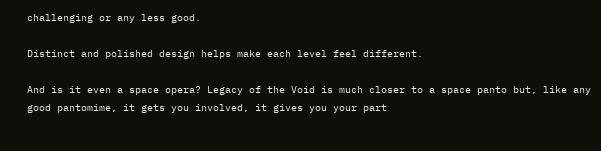challenging or any less good.

Distinct and polished design helps make each level feel different.

And is it even a space opera? Legacy of the Void is much closer to a space panto but, like any good pantomime, it gets you involved, it gives you your part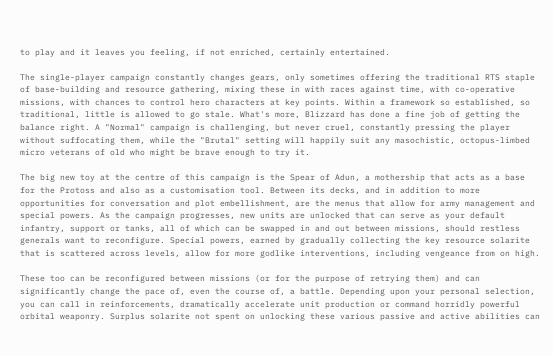to play and it leaves you feeling, if not enriched, certainly entertained.

The single-player campaign constantly changes gears, only sometimes offering the traditional RTS staple of base-building and resource gathering, mixing these in with races against time, with co-operative missions, with chances to control hero characters at key points. Within a framework so established, so traditional, little is allowed to go stale. What's more, Blizzard has done a fine job of getting the balance right. A "Normal" campaign is challenging, but never cruel, constantly pressing the player without suffocating them, while the "Brutal" setting will happily suit any masochistic, octopus-limbed micro veterans of old who might be brave enough to try it.

The big new toy at the centre of this campaign is the Spear of Adun, a mothership that acts as a base for the Protoss and also as a customisation tool. Between its decks, and in addition to more opportunities for conversation and plot embellishment, are the menus that allow for army management and special powers. As the campaign progresses, new units are unlocked that can serve as your default infantry, support or tanks, all of which can be swapped in and out between missions, should restless generals want to reconfigure. Special powers, earned by gradually collecting the key resource solarite that is scattered across levels, allow for more godlike interventions, including vengeance from on high.

These too can be reconfigured between missions (or for the purpose of retrying them) and can significantly change the pace of, even the course of, a battle. Depending upon your personal selection, you can call in reinforcements, dramatically accelerate unit production or command horridly powerful orbital weaponry. Surplus solarite not spent on unlocking these various passive and active abilities can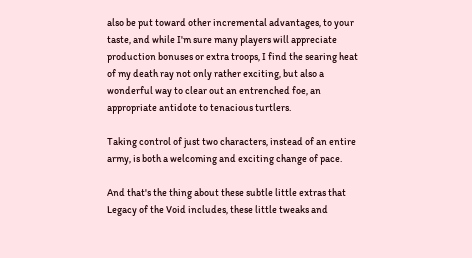also be put toward other incremental advantages, to your taste, and while I'm sure many players will appreciate production bonuses or extra troops, I find the searing heat of my death ray not only rather exciting, but also a wonderful way to clear out an entrenched foe, an appropriate antidote to tenacious turtlers.

Taking control of just two characters, instead of an entire army, is both a welcoming and exciting change of pace.

And that's the thing about these subtle little extras that Legacy of the Void includes, these little tweaks and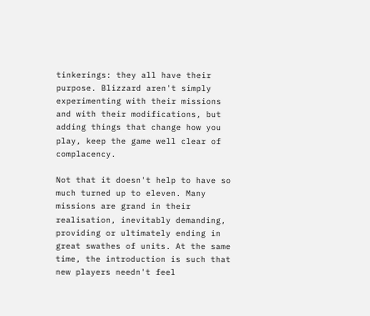tinkerings: they all have their purpose. Blizzard aren't simply experimenting with their missions and with their modifications, but adding things that change how you play, keep the game well clear of complacency.

Not that it doesn't help to have so much turned up to eleven. Many missions are grand in their realisation, inevitably demanding, providing or ultimately ending in great swathes of units. At the same time, the introduction is such that new players needn't feel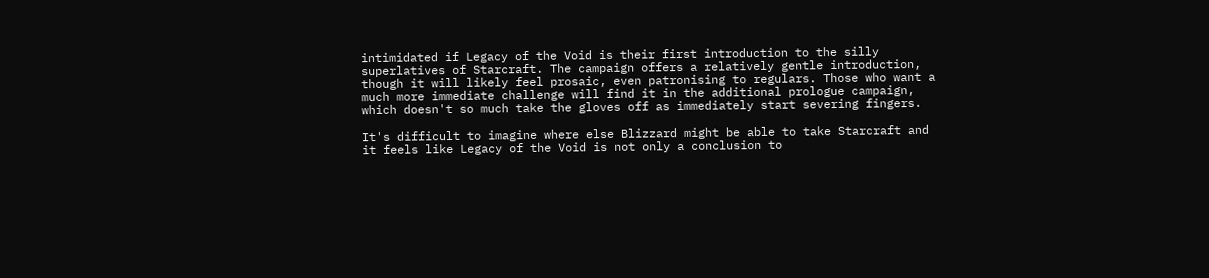intimidated if Legacy of the Void is their first introduction to the silly superlatives of Starcraft. The campaign offers a relatively gentle introduction, though it will likely feel prosaic, even patronising to regulars. Those who want a much more immediate challenge will find it in the additional prologue campaign, which doesn't so much take the gloves off as immediately start severing fingers.

It's difficult to imagine where else Blizzard might be able to take Starcraft and it feels like Legacy of the Void is not only a conclusion to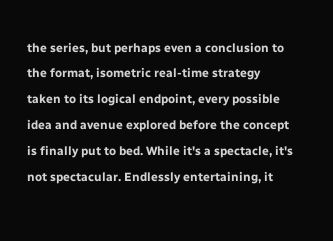the series, but perhaps even a conclusion to the format, isometric real-time strategy taken to its logical endpoint, every possible idea and avenue explored before the concept is finally put to bed. While it's a spectacle, it's not spectacular. Endlessly entertaining, it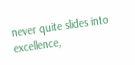never quite slides into excellence,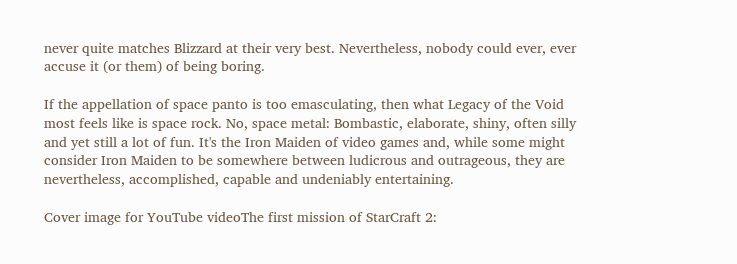never quite matches Blizzard at their very best. Nevertheless, nobody could ever, ever accuse it (or them) of being boring.

If the appellation of space panto is too emasculating, then what Legacy of the Void most feels like is space rock. No, space metal: Bombastic, elaborate, shiny, often silly and yet still a lot of fun. It's the Iron Maiden of video games and, while some might consider Iron Maiden to be somewhere between ludicrous and outrageous, they are nevertheless, accomplished, capable and undeniably entertaining.

Cover image for YouTube videoThe first mission of StarCraft 2: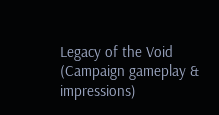Legacy of the Void (Campaign gameplay & impressions)